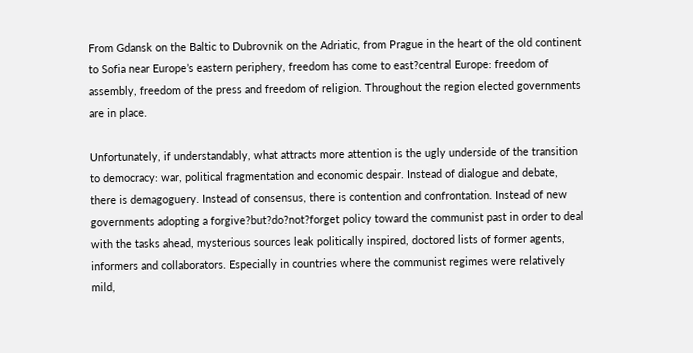From Gdansk on the Baltic to Dubrovnik on the Adriatic, from Prague in the heart of the old continent to Sofia near Europe’s eastern periphery, freedom has come to east?central Europe: freedom of assembly, freedom of the press and freedom of religion. Throughout the region elected governments are in place.

Unfortunately, if understandably, what attracts more attention is the ugly underside of the transition to democracy: war, political fragmentation and economic despair. Instead of dialogue and debate, there is demagoguery. Instead of consensus, there is contention and confrontation. Instead of new governments adopting a forgive?but?do?not?forget policy toward the communist past in order to deal with the tasks ahead, mysterious sources leak politically inspired, doctored lists of former agents, informers and collaborators. Especially in countries where the communist regimes were relatively mild,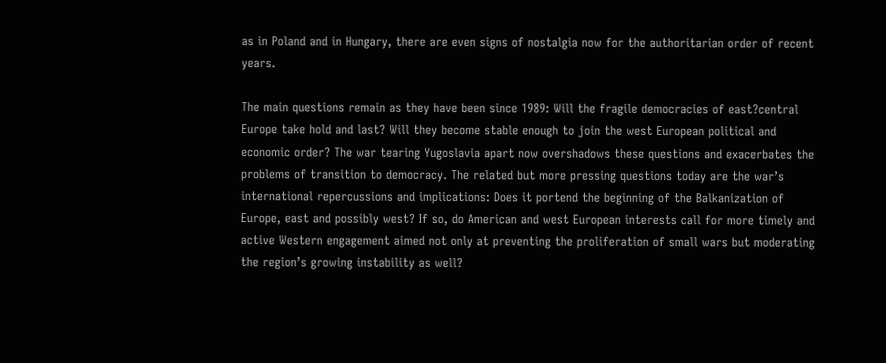as in Poland and in Hungary, there are even signs of nostalgia now for the authoritarian order of recent years.

The main questions remain as they have been since 1989: Will the fragile democracies of east?central Europe take hold and last? Will they become stable enough to join the west European political and economic order? The war tearing Yugoslavia apart now overshadows these questions and exacerbates the problems of transition to democracy. The related but more pressing questions today are the war’s international repercussions and implications: Does it portend the beginning of the Balkanization of Europe, east and possibly west? If so, do American and west European interests call for more timely and active Western engagement aimed not only at preventing the proliferation of small wars but moderating the region’s growing instability as well?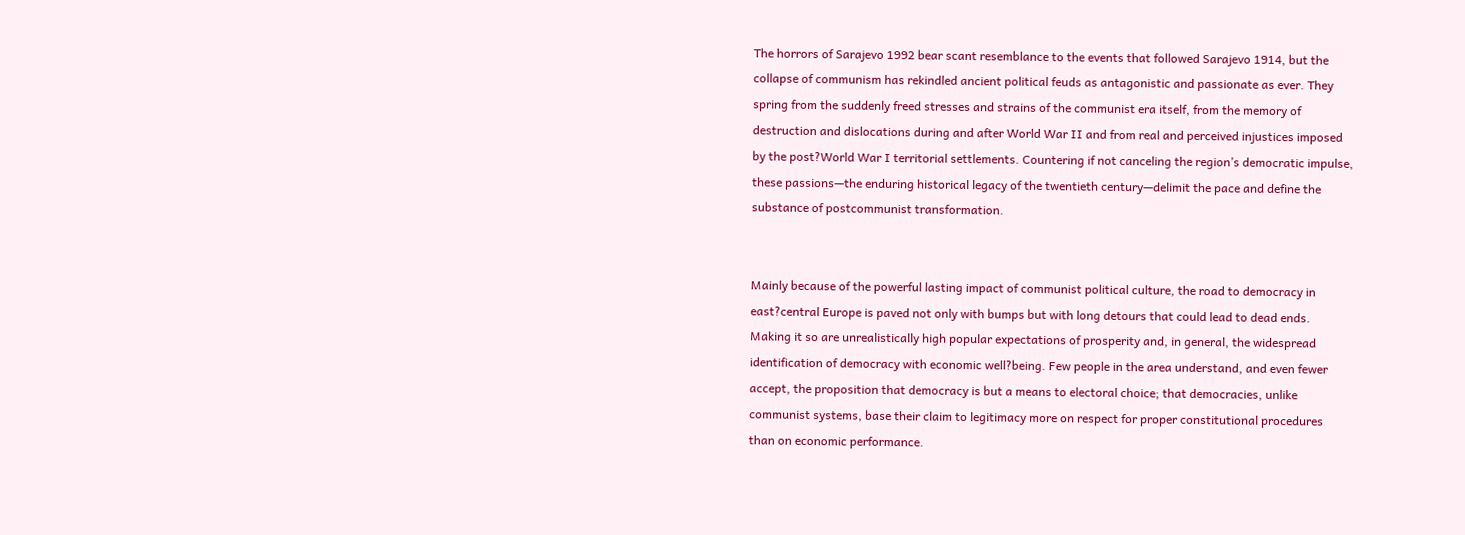The horrors of Sarajevo 1992 bear scant resemblance to the events that followed Sarajevo 1914, but the collapse of communism has rekindled ancient political feuds as antagonistic and passionate as ever. They spring from the suddenly freed stresses and strains of the communist era itself, from the memory of destruction and dislocations during and after World War II and from real and perceived injustices imposed by the post?World War I territorial settlements. Countering if not canceling the region’s democratic impulse, these passions—the enduring historical legacy of the twentieth century—delimit the pace and define the substance of postcommunist transformation.


Mainly because of the powerful lasting impact of communist political culture, the road to democracy in east?central Europe is paved not only with bumps but with long detours that could lead to dead ends. Making it so are unrealistically high popular expectations of prosperity and, in general, the widespread identification of democracy with economic well?being. Few people in the area understand, and even fewer accept, the proposition that democracy is but a means to electoral choice; that democracies, unlike communist systems, base their claim to legitimacy more on respect for proper constitutional procedures than on economic performance.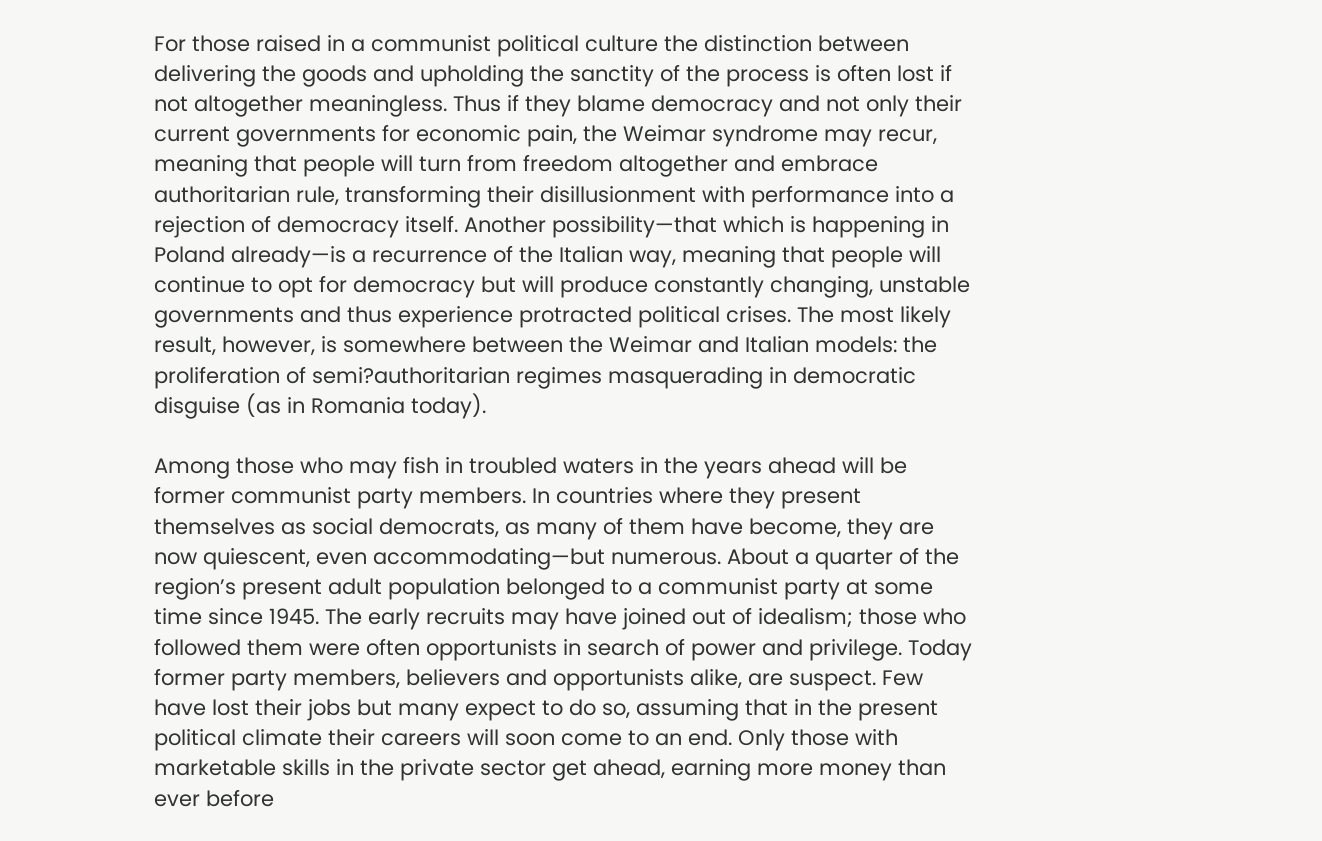For those raised in a communist political culture the distinction between delivering the goods and upholding the sanctity of the process is often lost if not altogether meaningless. Thus if they blame democracy and not only their current governments for economic pain, the Weimar syndrome may recur, meaning that people will turn from freedom altogether and embrace authoritarian rule, transforming their disillusionment with performance into a rejection of democracy itself. Another possibility—that which is happening in Poland already—is a recurrence of the Italian way, meaning that people will continue to opt for democracy but will produce constantly changing, unstable governments and thus experience protracted political crises. The most likely result, however, is somewhere between the Weimar and Italian models: the proliferation of semi?authoritarian regimes masquerading in democratic disguise (as in Romania today).

Among those who may fish in troubled waters in the years ahead will be former communist party members. In countries where they present themselves as social democrats, as many of them have become, they are now quiescent, even accommodating—but numerous. About a quarter of the region’s present adult population belonged to a communist party at some time since 1945. The early recruits may have joined out of idealism; those who followed them were often opportunists in search of power and privilege. Today former party members, believers and opportunists alike, are suspect. Few have lost their jobs but many expect to do so, assuming that in the present political climate their careers will soon come to an end. Only those with marketable skills in the private sector get ahead, earning more money than ever before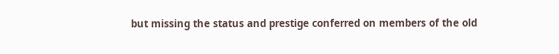but missing the status and prestige conferred on members of the old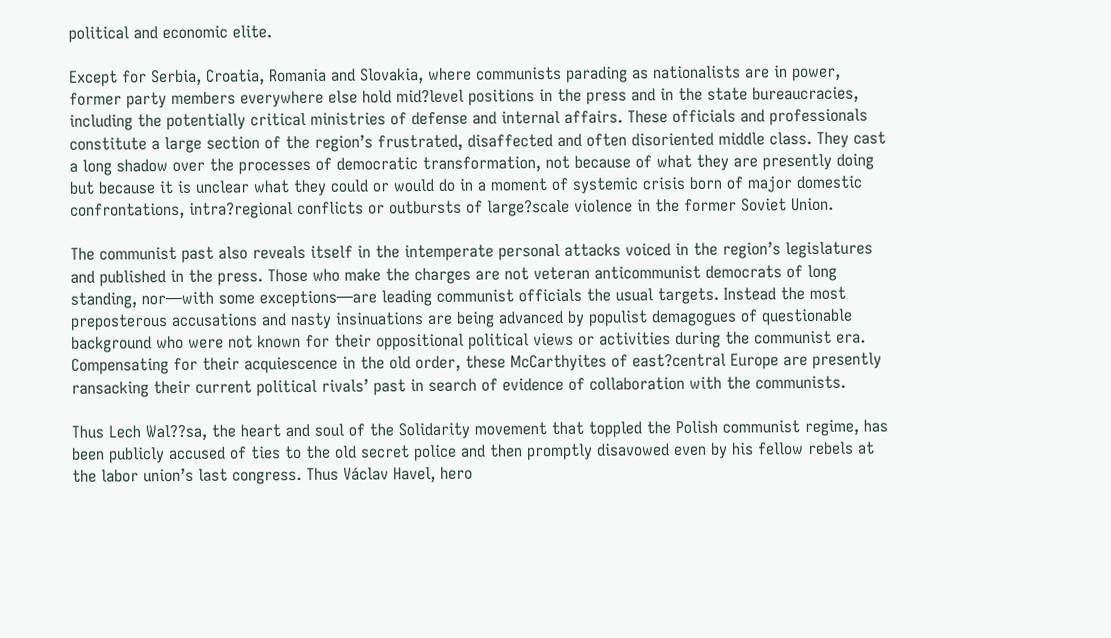political and economic elite.

Except for Serbia, Croatia, Romania and Slovakia, where communists parading as nationalists are in power, former party members everywhere else hold mid?level positions in the press and in the state bureaucracies, including the potentially critical ministries of defense and internal affairs. These officials and professionals constitute a large section of the region’s frustrated, disaffected and often disoriented middle class. They cast a long shadow over the processes of democratic transformation, not because of what they are presently doing but because it is unclear what they could or would do in a moment of systemic crisis born of major domestic confrontations, intra?regional conflicts or outbursts of large?scale violence in the former Soviet Union.

The communist past also reveals itself in the intemperate personal attacks voiced in the region’s legislatures and published in the press. Those who make the charges are not veteran anticommunist democrats of long standing, nor—with some exceptions—are leading communist officials the usual targets. Instead the most preposterous accusations and nasty insinuations are being advanced by populist demagogues of questionable background who were not known for their oppositional political views or activities during the communist era. Compensating for their acquiescence in the old order, these McCarthyites of east?central Europe are presently ransacking their current political rivals’ past in search of evidence of collaboration with the communists.

Thus Lech Wal??sa, the heart and soul of the Solidarity movement that toppled the Polish communist regime, has been publicly accused of ties to the old secret police and then promptly disavowed even by his fellow rebels at the labor union’s last congress. Thus Václav Havel, hero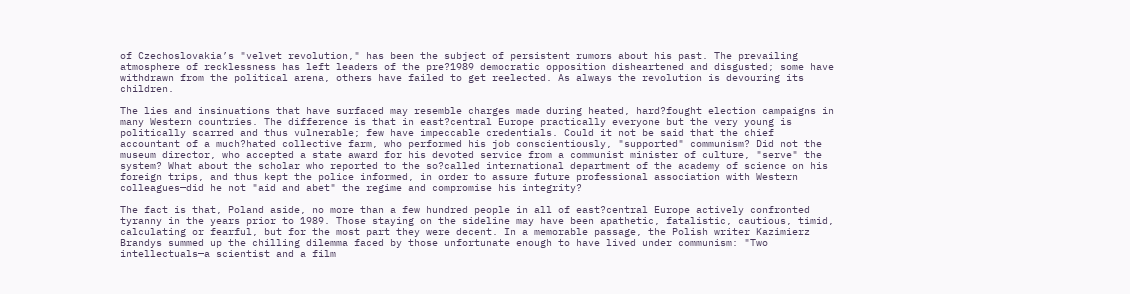of Czechoslovakia’s "velvet revolution," has been the subject of persistent rumors about his past. The prevailing atmosphere of recklessness has left leaders of the pre?1989 democratic opposition disheartened and disgusted; some have withdrawn from the political arena, others have failed to get reelected. As always the revolution is devouring its children.

The lies and insinuations that have surfaced may resemble charges made during heated, hard?fought election campaigns in many Western countries. The difference is that in east?central Europe practically everyone but the very young is politically scarred and thus vulnerable; few have impeccable credentials. Could it not be said that the chief accountant of a much?hated collective farm, who performed his job conscientiously, "supported" communism? Did not the museum director, who accepted a state award for his devoted service from a communist minister of culture, "serve" the system? What about the scholar who reported to the so?called international department of the academy of science on his foreign trips, and thus kept the police informed, in order to assure future professional association with Western colleagues—did he not "aid and abet" the regime and compromise his integrity?

The fact is that, Poland aside, no more than a few hundred people in all of east?central Europe actively confronted tyranny in the years prior to 1989. Those staying on the sideline may have been apathetic, fatalistic, cautious, timid, calculating or fearful, but for the most part they were decent. In a memorable passage, the Polish writer Kazimierz Brandys summed up the chilling dilemma faced by those unfortunate enough to have lived under communism: "Two intellectuals—a scientist and a film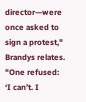director—were once asked to sign a protest," Brandys relates. "One refused: ‘I can’t. I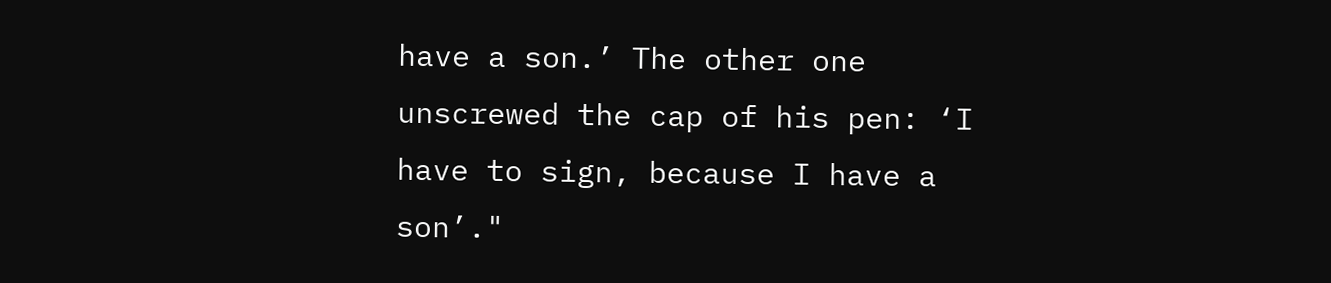have a son.’ The other one unscrewed the cap of his pen: ‘I have to sign, because I have a son’."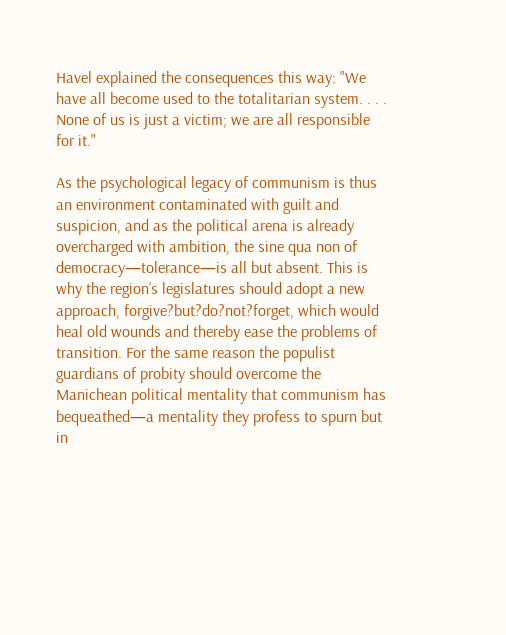Havel explained the consequences this way: "We have all become used to the totalitarian system. . . . None of us is just a victim; we are all responsible for it."

As the psychological legacy of communism is thus an environment contaminated with guilt and suspicion, and as the political arena is already overcharged with ambition, the sine qua non of democracy—tolerance—is all but absent. This is why the region’s legislatures should adopt a new approach, forgive?but?do?not?forget, which would heal old wounds and thereby ease the problems of transition. For the same reason the populist guardians of probity should overcome the Manichean political mentality that communism has bequeathed—a mentality they profess to spurn but in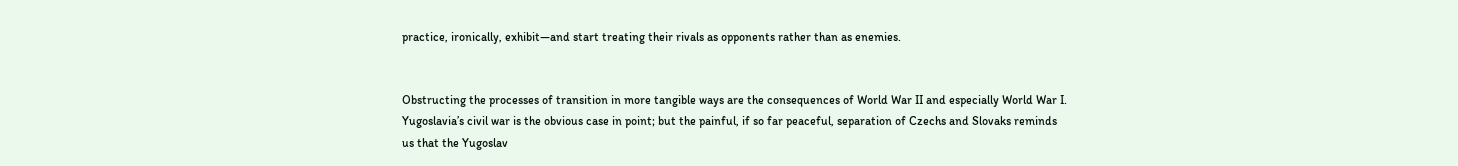practice, ironically, exhibit—and start treating their rivals as opponents rather than as enemies.


Obstructing the processes of transition in more tangible ways are the consequences of World War II and especially World War I. Yugoslavia’s civil war is the obvious case in point; but the painful, if so far peaceful, separation of Czechs and Slovaks reminds us that the Yugoslav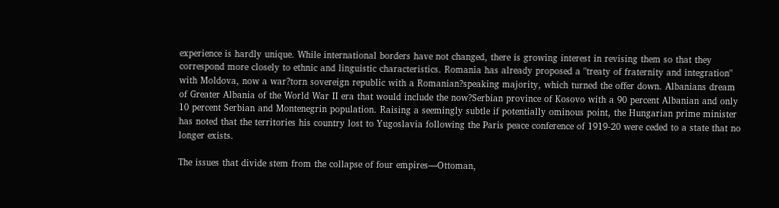experience is hardly unique. While international borders have not changed, there is growing interest in revising them so that they correspond more closely to ethnic and linguistic characteristics. Romania has already proposed a "treaty of fraternity and integration" with Moldova, now a war?torn sovereign republic with a Romanian?speaking majority, which turned the offer down. Albanians dream of Greater Albania of the World War II era that would include the now?Serbian province of Kosovo with a 90 percent Albanian and only 10 percent Serbian and Montenegrin population. Raising a seemingly subtle if potentially ominous point, the Hungarian prime minister has noted that the territories his country lost to Yugoslavia following the Paris peace conference of 1919-20 were ceded to a state that no longer exists.

The issues that divide stem from the collapse of four empires—Ottoman,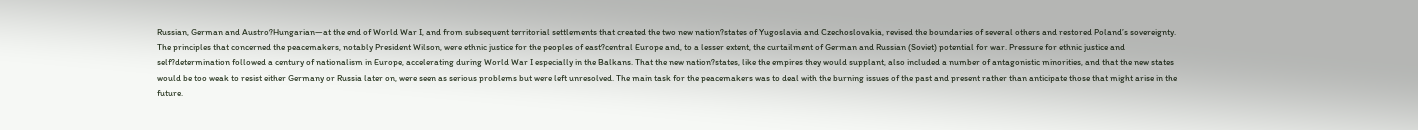Russian, German and Austro?Hungarian—at the end of World War I, and from subsequent territorial settlements that created the two new nation?states of Yugoslavia and Czechoslovakia, revised the boundaries of several others and restored Poland’s sovereignty. The principles that concerned the peacemakers, notably President Wilson, were ethnic justice for the peoples of east?central Europe and, to a lesser extent, the curtailment of German and Russian (Soviet) potential for war. Pressure for ethnic justice and self?determination followed a century of nationalism in Europe, accelerating during World War I especially in the Balkans. That the new nation?states, like the empires they would supplant, also included a number of antagonistic minorities, and that the new states would be too weak to resist either Germany or Russia later on, were seen as serious problems but were left unresolved. The main task for the peacemakers was to deal with the burning issues of the past and present rather than anticipate those that might arise in the future.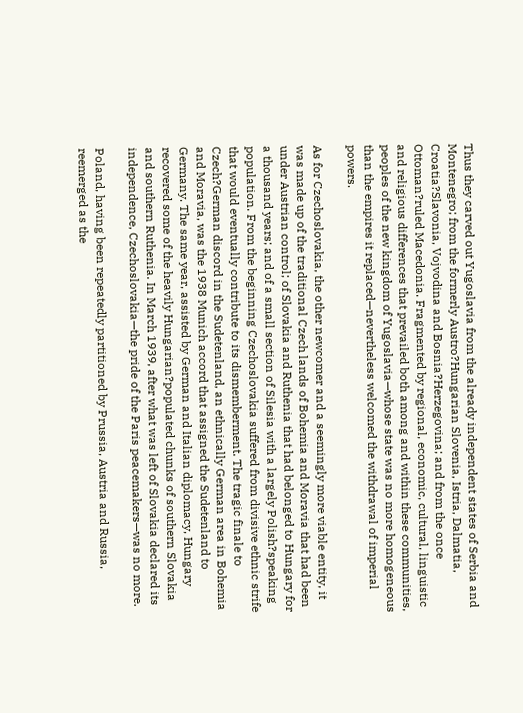Thus they carved out Yugoslavia from the already independent states of Serbia and Montenegro; from the formerly Austro?Hungarian Slovenia, Istria, Dalmatia, Croatia?Slavonia, Vojvodina and Bosnia?Herzegovina; and from the once Ottoman?ruled Macedonia. Fragmented by regional, economic, cultural, linguistic and religious differences that prevailed both among and within these communities, peoples of the new kingdom of Yugoslavia—whose state was no more homogeneous than the empires it replaced—nevertheless welcomed the withdrawal of imperial powers.

As for Czechoslovakia, the other newcomer and a seemingly more viable entity, it was made up of the traditional Czech lands of Bohemia and Moravia that had been under Austrian control; of Slovakia and Ruthenia that had belonged to Hungary for a thousand years; and of a small section of Silesia with a largely Polish?speaking population. From the beginning Czechoslovakia suffered from divisive ethnic strife that would eventually contribute to its dismemberment. The tragic finale to Czech?German discord in the Sudetenland, an ethnically German area in Bohemia and Moravia, was the 1938 Munich accord that assigned the Sudetenland to Germany. The same year, assisted by German and Italian diplomacy, Hungary recovered some of the heavily Hungarian?populated chunks of southern Slovakia and southern Ruthenia. In March 1939, after what was left of Slovakia declared its independence, Czechoslovakia—the pride of the Paris peacemakers—was no more.

Poland, having been repeatedly partitioned by Prussia, Austria and Russia, reemerged as the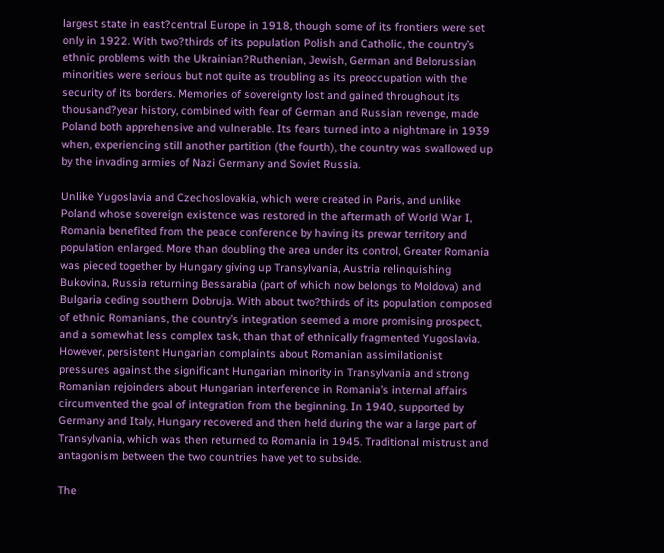largest state in east?central Europe in 1918, though some of its frontiers were set only in 1922. With two?thirds of its population Polish and Catholic, the country’s ethnic problems with the Ukrainian?Ruthenian, Jewish, German and Belorussian minorities were serious but not quite as troubling as its preoccupation with the security of its borders. Memories of sovereignty lost and gained throughout its thousand?year history, combined with fear of German and Russian revenge, made Poland both apprehensive and vulnerable. Its fears turned into a nightmare in 1939 when, experiencing still another partition (the fourth), the country was swallowed up by the invading armies of Nazi Germany and Soviet Russia.

Unlike Yugoslavia and Czechoslovakia, which were created in Paris, and unlike Poland whose sovereign existence was restored in the aftermath of World War I, Romania benefited from the peace conference by having its prewar territory and population enlarged. More than doubling the area under its control, Greater Romania was pieced together by Hungary giving up Transylvania, Austria relinquishing Bukovina, Russia returning Bessarabia (part of which now belongs to Moldova) and Bulgaria ceding southern Dobruja. With about two?thirds of its population composed of ethnic Romanians, the country’s integration seemed a more promising prospect, and a somewhat less complex task, than that of ethnically fragmented Yugoslavia. However, persistent Hungarian complaints about Romanian assimilationist pressures against the significant Hungarian minority in Transylvania and strong Romanian rejoinders about Hungarian interference in Romania’s internal affairs circumvented the goal of integration from the beginning. In 1940, supported by Germany and Italy, Hungary recovered and then held during the war a large part of Transylvania, which was then returned to Romania in 1945. Traditional mistrust and antagonism between the two countries have yet to subside.

The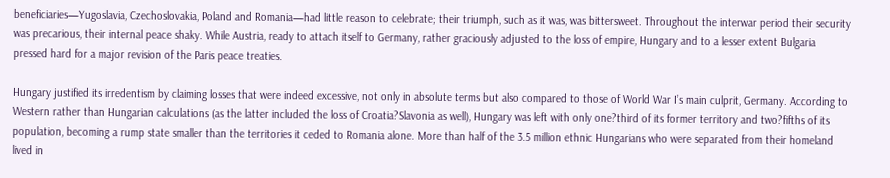beneficiaries—Yugoslavia, Czechoslovakia, Poland and Romania—had little reason to celebrate; their triumph, such as it was, was bittersweet. Throughout the interwar period their security was precarious, their internal peace shaky. While Austria, ready to attach itself to Germany, rather graciously adjusted to the loss of empire, Hungary and to a lesser extent Bulgaria pressed hard for a major revision of the Paris peace treaties.

Hungary justified its irredentism by claiming losses that were indeed excessive, not only in absolute terms but also compared to those of World War I’s main culprit, Germany. According to Western rather than Hungarian calculations (as the latter included the loss of Croatia?Slavonia as well), Hungary was left with only one?third of its former territory and two?fifths of its population, becoming a rump state smaller than the territories it ceded to Romania alone. More than half of the 3.5 million ethnic Hungarians who were separated from their homeland lived in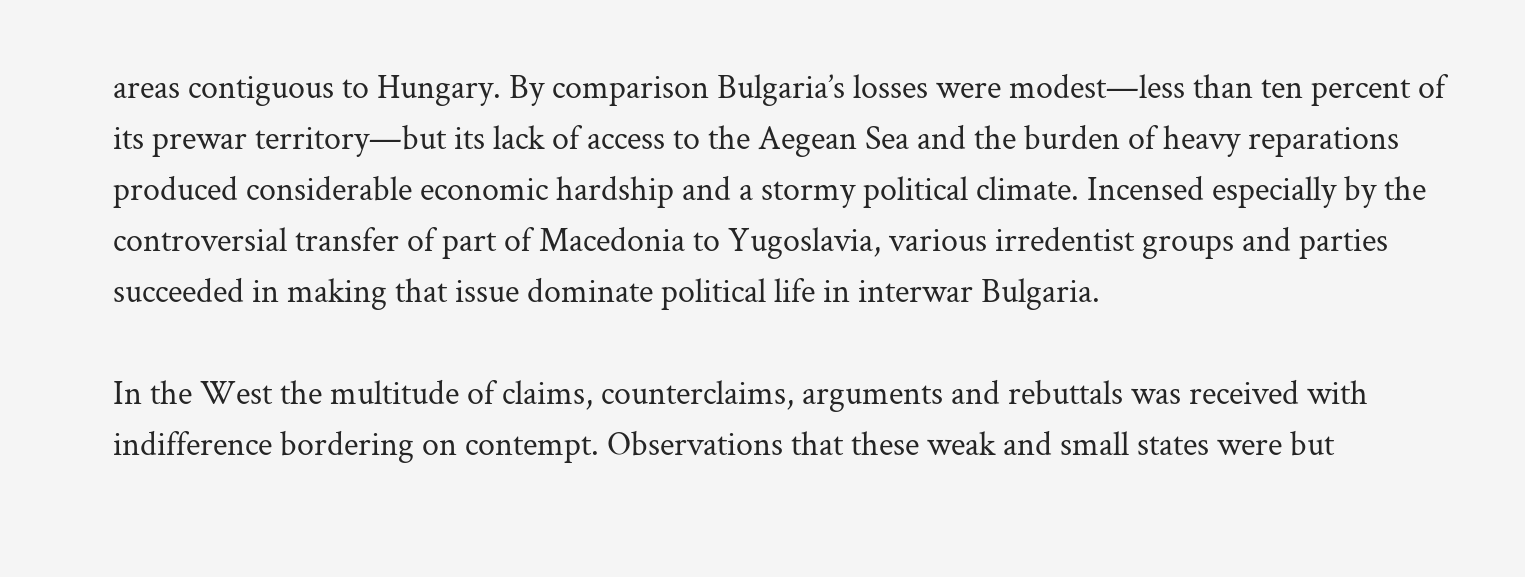areas contiguous to Hungary. By comparison Bulgaria’s losses were modest—less than ten percent of its prewar territory—but its lack of access to the Aegean Sea and the burden of heavy reparations produced considerable economic hardship and a stormy political climate. Incensed especially by the controversial transfer of part of Macedonia to Yugoslavia, various irredentist groups and parties succeeded in making that issue dominate political life in interwar Bulgaria.

In the West the multitude of claims, counterclaims, arguments and rebuttals was received with indifference bordering on contempt. Observations that these weak and small states were but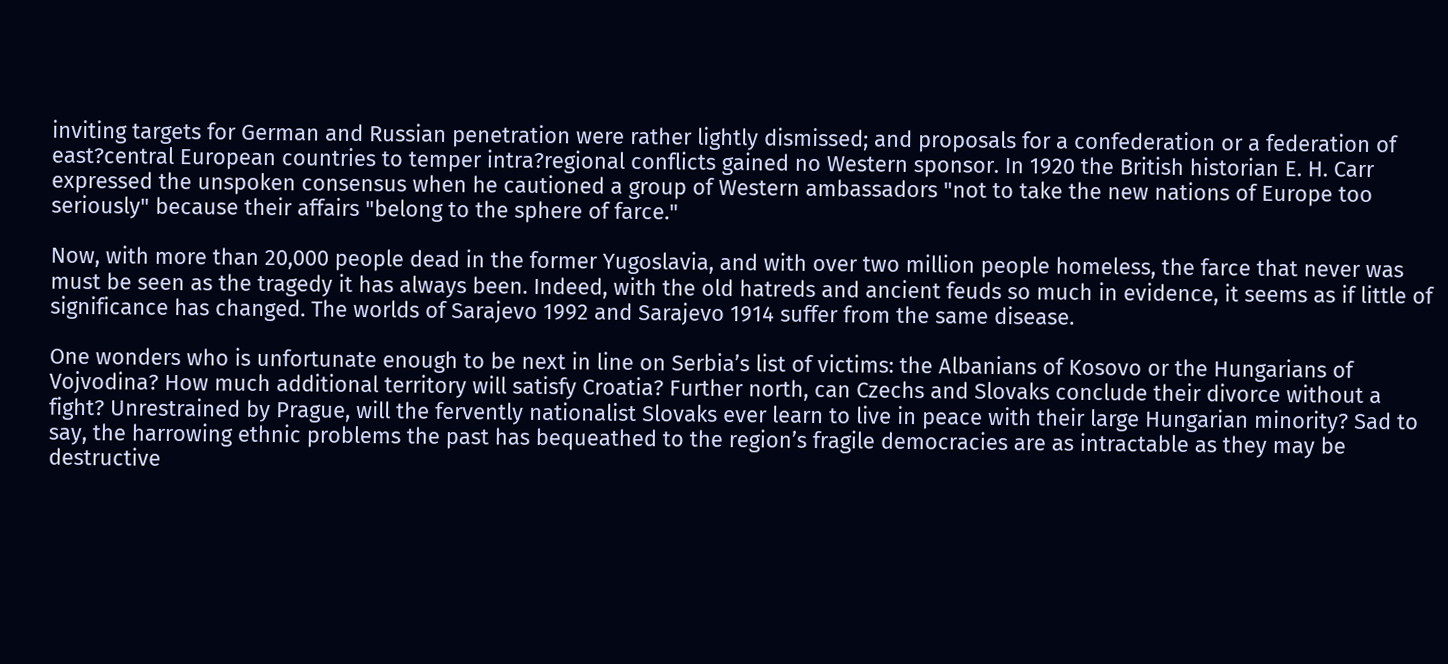inviting targets for German and Russian penetration were rather lightly dismissed; and proposals for a confederation or a federation of east?central European countries to temper intra?regional conflicts gained no Western sponsor. In 1920 the British historian E. H. Carr expressed the unspoken consensus when he cautioned a group of Western ambassadors "not to take the new nations of Europe too seriously" because their affairs "belong to the sphere of farce."

Now, with more than 20,000 people dead in the former Yugoslavia, and with over two million people homeless, the farce that never was must be seen as the tragedy it has always been. Indeed, with the old hatreds and ancient feuds so much in evidence, it seems as if little of significance has changed. The worlds of Sarajevo 1992 and Sarajevo 1914 suffer from the same disease.

One wonders who is unfortunate enough to be next in line on Serbia’s list of victims: the Albanians of Kosovo or the Hungarians of Vojvodina? How much additional territory will satisfy Croatia? Further north, can Czechs and Slovaks conclude their divorce without a fight? Unrestrained by Prague, will the fervently nationalist Slovaks ever learn to live in peace with their large Hungarian minority? Sad to say, the harrowing ethnic problems the past has bequeathed to the region’s fragile democracies are as intractable as they may be destructive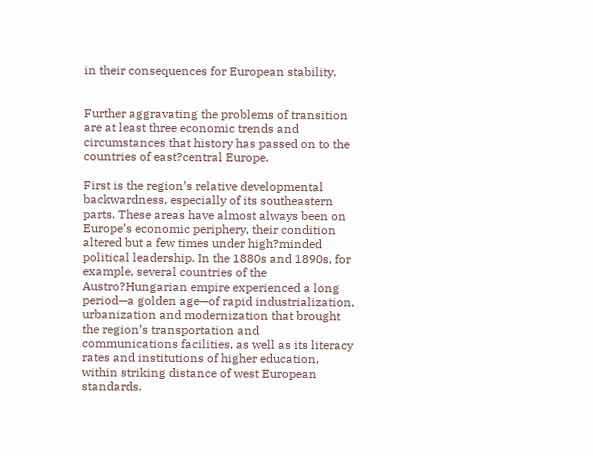in their consequences for European stability.


Further aggravating the problems of transition are at least three economic trends and circumstances that history has passed on to the countries of east?central Europe.

First is the region’s relative developmental backwardness, especially of its southeastern parts. These areas have almost always been on Europe’s economic periphery, their condition altered but a few times under high?minded political leadership. In the 1880s and 1890s, for example, several countries of the Austro?Hungarian empire experienced a long period—a golden age—of rapid industrialization, urbanization and modernization that brought the region’s transportation and communications facilities, as well as its literacy rates and institutions of higher education, within striking distance of west European standards.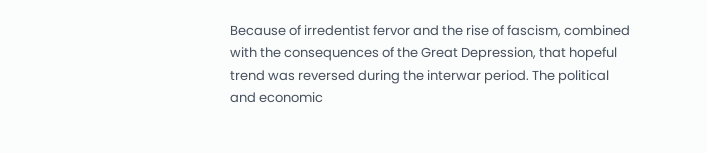Because of irredentist fervor and the rise of fascism, combined with the consequences of the Great Depression, that hopeful trend was reversed during the interwar period. The political and economic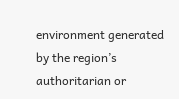environment generated by the region’s authoritarian or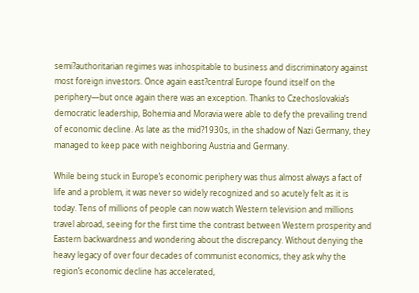semi?authoritarian regimes was inhospitable to business and discriminatory against most foreign investors. Once again east?central Europe found itself on the periphery—but once again there was an exception. Thanks to Czechoslovakia’s democratic leadership, Bohemia and Moravia were able to defy the prevailing trend of economic decline. As late as the mid?1930s, in the shadow of Nazi Germany, they managed to keep pace with neighboring Austria and Germany.

While being stuck in Europe’s economic periphery was thus almost always a fact of life and a problem, it was never so widely recognized and so acutely felt as it is today. Tens of millions of people can now watch Western television and millions travel abroad, seeing for the first time the contrast between Western prosperity and Eastern backwardness and wondering about the discrepancy. Without denying the heavy legacy of over four decades of communist economics, they ask why the region’s economic decline has accelerated,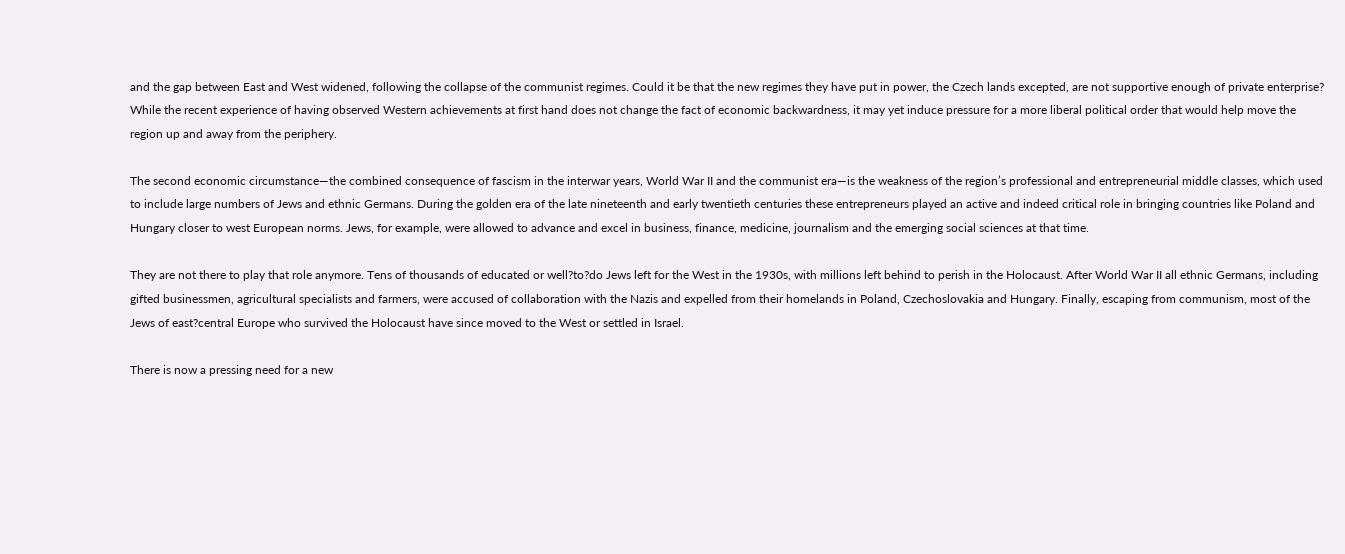and the gap between East and West widened, following the collapse of the communist regimes. Could it be that the new regimes they have put in power, the Czech lands excepted, are not supportive enough of private enterprise? While the recent experience of having observed Western achievements at first hand does not change the fact of economic backwardness, it may yet induce pressure for a more liberal political order that would help move the region up and away from the periphery.

The second economic circumstance—the combined consequence of fascism in the interwar years, World War II and the communist era—is the weakness of the region’s professional and entrepreneurial middle classes, which used to include large numbers of Jews and ethnic Germans. During the golden era of the late nineteenth and early twentieth centuries these entrepreneurs played an active and indeed critical role in bringing countries like Poland and Hungary closer to west European norms. Jews, for example, were allowed to advance and excel in business, finance, medicine, journalism and the emerging social sciences at that time.

They are not there to play that role anymore. Tens of thousands of educated or well?to?do Jews left for the West in the 1930s, with millions left behind to perish in the Holocaust. After World War II all ethnic Germans, including gifted businessmen, agricultural specialists and farmers, were accused of collaboration with the Nazis and expelled from their homelands in Poland, Czechoslovakia and Hungary. Finally, escaping from communism, most of the Jews of east?central Europe who survived the Holocaust have since moved to the West or settled in Israel.

There is now a pressing need for a new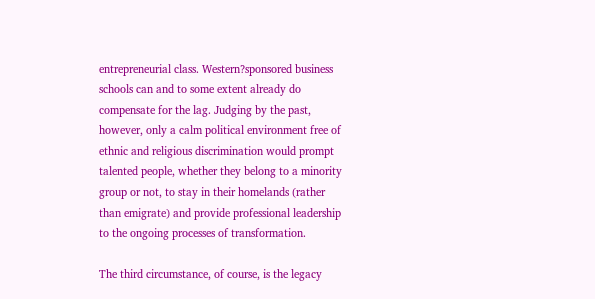entrepreneurial class. Western?sponsored business schools can and to some extent already do compensate for the lag. Judging by the past, however, only a calm political environment free of ethnic and religious discrimination would prompt talented people, whether they belong to a minority group or not, to stay in their homelands (rather than emigrate) and provide professional leadership to the ongoing processes of transformation.

The third circumstance, of course, is the legacy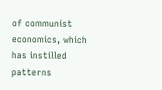of communist economics, which has instilled patterns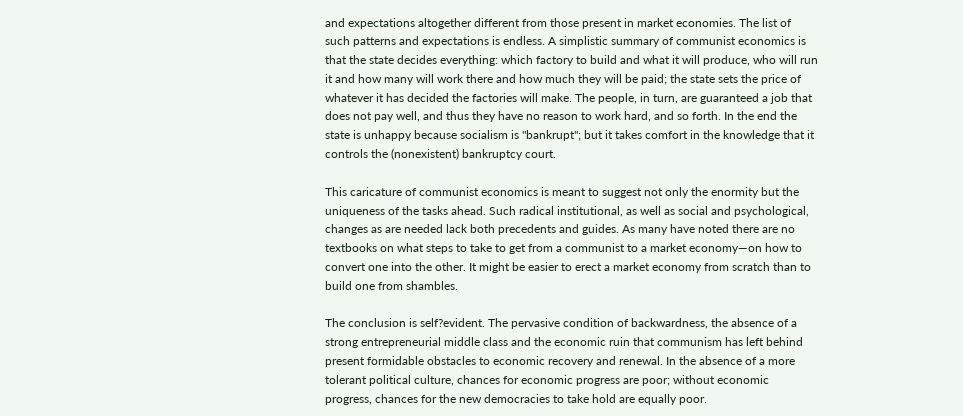and expectations altogether different from those present in market economies. The list of such patterns and expectations is endless. A simplistic summary of communist economics is that the state decides everything: which factory to build and what it will produce, who will run it and how many will work there and how much they will be paid; the state sets the price of whatever it has decided the factories will make. The people, in turn, are guaranteed a job that does not pay well, and thus they have no reason to work hard, and so forth. In the end the state is unhappy because socialism is "bankrupt"; but it takes comfort in the knowledge that it controls the (nonexistent) bankruptcy court.

This caricature of communist economics is meant to suggest not only the enormity but the uniqueness of the tasks ahead. Such radical institutional, as well as social and psychological, changes as are needed lack both precedents and guides. As many have noted there are no textbooks on what steps to take to get from a communist to a market economy—on how to convert one into the other. It might be easier to erect a market economy from scratch than to build one from shambles.

The conclusion is self?evident. The pervasive condition of backwardness, the absence of a strong entrepreneurial middle class and the economic ruin that communism has left behind present formidable obstacles to economic recovery and renewal. In the absence of a more tolerant political culture, chances for economic progress are poor; without economic progress, chances for the new democracies to take hold are equally poor.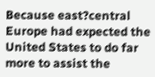Because east?central Europe had expected the United States to do far more to assist the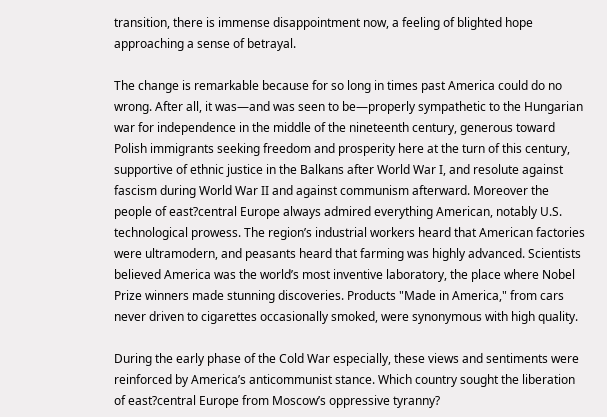transition, there is immense disappointment now, a feeling of blighted hope approaching a sense of betrayal.

The change is remarkable because for so long in times past America could do no wrong. After all, it was—and was seen to be—properly sympathetic to the Hungarian war for independence in the middle of the nineteenth century, generous toward Polish immigrants seeking freedom and prosperity here at the turn of this century, supportive of ethnic justice in the Balkans after World War I, and resolute against fascism during World War II and against communism afterward. Moreover the people of east?central Europe always admired everything American, notably U.S. technological prowess. The region’s industrial workers heard that American factories were ultramodern, and peasants heard that farming was highly advanced. Scientists believed America was the world’s most inventive laboratory, the place where Nobel Prize winners made stunning discoveries. Products "Made in America," from cars never driven to cigarettes occasionally smoked, were synonymous with high quality.

During the early phase of the Cold War especially, these views and sentiments were reinforced by America’s anticommunist stance. Which country sought the liberation of east?central Europe from Moscow’s oppressive tyranny?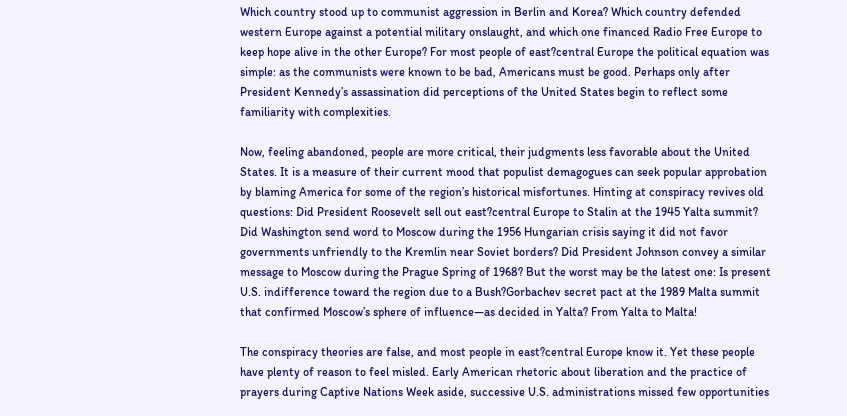Which country stood up to communist aggression in Berlin and Korea? Which country defended western Europe against a potential military onslaught, and which one financed Radio Free Europe to keep hope alive in the other Europe? For most people of east?central Europe the political equation was simple: as the communists were known to be bad, Americans must be good. Perhaps only after President Kennedy’s assassination did perceptions of the United States begin to reflect some familiarity with complexities.

Now, feeling abandoned, people are more critical, their judgments less favorable about the United States. It is a measure of their current mood that populist demagogues can seek popular approbation by blaming America for some of the region’s historical misfortunes. Hinting at conspiracy revives old questions: Did President Roosevelt sell out east?central Europe to Stalin at the 1945 Yalta summit? Did Washington send word to Moscow during the 1956 Hungarian crisis saying it did not favor governments unfriendly to the Kremlin near Soviet borders? Did President Johnson convey a similar message to Moscow during the Prague Spring of 1968? But the worst may be the latest one: Is present U.S. indifference toward the region due to a Bush?Gorbachev secret pact at the 1989 Malta summit that confirmed Moscow’s sphere of influence—as decided in Yalta? From Yalta to Malta!

The conspiracy theories are false, and most people in east?central Europe know it. Yet these people have plenty of reason to feel misled. Early American rhetoric about liberation and the practice of prayers during Captive Nations Week aside, successive U.S. administrations missed few opportunities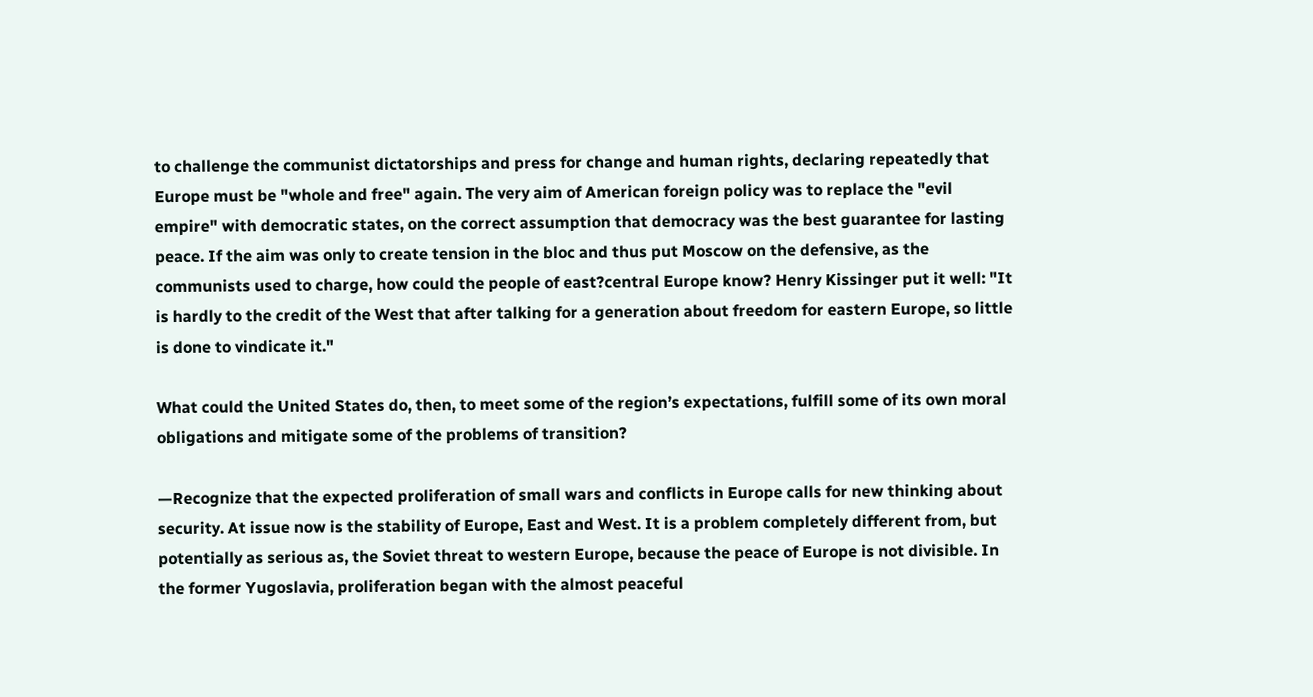to challenge the communist dictatorships and press for change and human rights, declaring repeatedly that Europe must be "whole and free" again. The very aim of American foreign policy was to replace the "evil empire" with democratic states, on the correct assumption that democracy was the best guarantee for lasting peace. If the aim was only to create tension in the bloc and thus put Moscow on the defensive, as the communists used to charge, how could the people of east?central Europe know? Henry Kissinger put it well: "It is hardly to the credit of the West that after talking for a generation about freedom for eastern Europe, so little is done to vindicate it."

What could the United States do, then, to meet some of the region’s expectations, fulfill some of its own moral obligations and mitigate some of the problems of transition?

—Recognize that the expected proliferation of small wars and conflicts in Europe calls for new thinking about security. At issue now is the stability of Europe, East and West. It is a problem completely different from, but potentially as serious as, the Soviet threat to western Europe, because the peace of Europe is not divisible. In the former Yugoslavia, proliferation began with the almost peaceful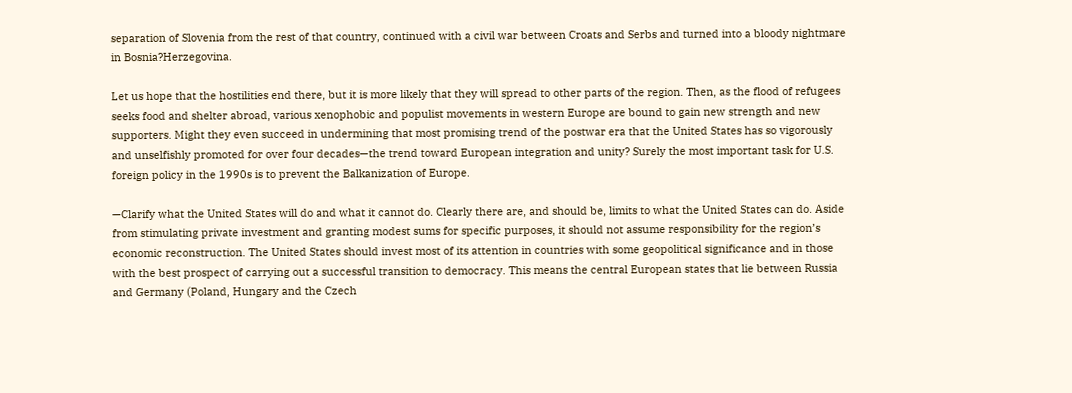separation of Slovenia from the rest of that country, continued with a civil war between Croats and Serbs and turned into a bloody nightmare in Bosnia?Herzegovina.

Let us hope that the hostilities end there, but it is more likely that they will spread to other parts of the region. Then, as the flood of refugees seeks food and shelter abroad, various xenophobic and populist movements in western Europe are bound to gain new strength and new supporters. Might they even succeed in undermining that most promising trend of the postwar era that the United States has so vigorously and unselfishly promoted for over four decades—the trend toward European integration and unity? Surely the most important task for U.S. foreign policy in the 1990s is to prevent the Balkanization of Europe.

—Clarify what the United States will do and what it cannot do. Clearly there are, and should be, limits to what the United States can do. Aside from stimulating private investment and granting modest sums for specific purposes, it should not assume responsibility for the region’s economic reconstruction. The United States should invest most of its attention in countries with some geopolitical significance and in those with the best prospect of carrying out a successful transition to democracy. This means the central European states that lie between Russia and Germany (Poland, Hungary and the Czech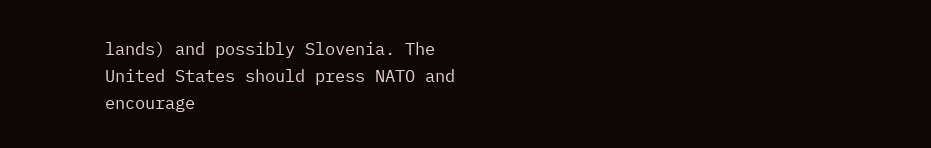lands) and possibly Slovenia. The United States should press NATO and encourage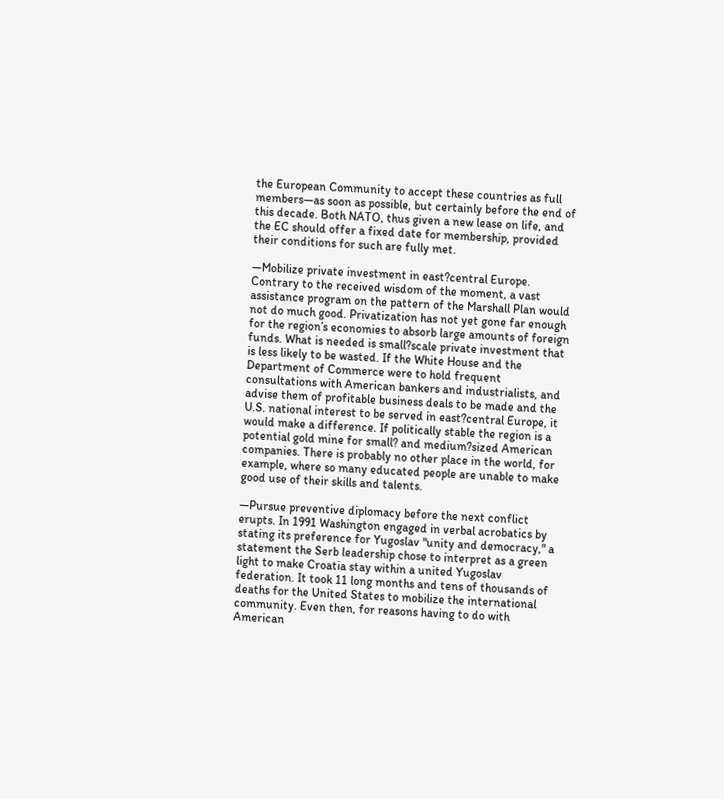the European Community to accept these countries as full members—as soon as possible, but certainly before the end of this decade. Both NATO, thus given a new lease on life, and the EC should offer a fixed date for membership, provided their conditions for such are fully met.

—Mobilize private investment in east?central Europe. Contrary to the received wisdom of the moment, a vast assistance program on the pattern of the Marshall Plan would not do much good. Privatization has not yet gone far enough for the region’s economies to absorb large amounts of foreign funds. What is needed is small?scale private investment that is less likely to be wasted. If the White House and the Department of Commerce were to hold frequent consultations with American bankers and industrialists, and advise them of profitable business deals to be made and the U.S. national interest to be served in east?central Europe, it would make a difference. If politically stable the region is a potential gold mine for small? and medium?sized American companies. There is probably no other place in the world, for example, where so many educated people are unable to make good use of their skills and talents.

—Pursue preventive diplomacy before the next conflict erupts. In 1991 Washington engaged in verbal acrobatics by stating its preference for Yugoslav "unity and democracy," a statement the Serb leadership chose to interpret as a green light to make Croatia stay within a united Yugoslav federation. It took 11 long months and tens of thousands of deaths for the United States to mobilize the international community. Even then, for reasons having to do with American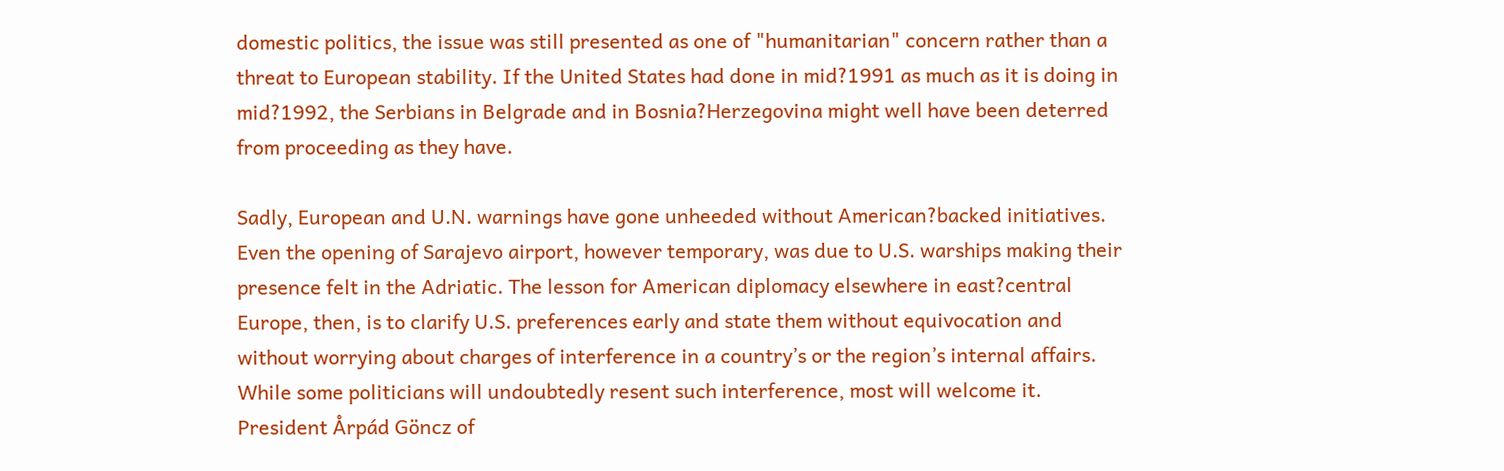domestic politics, the issue was still presented as one of "humanitarian" concern rather than a threat to European stability. If the United States had done in mid?1991 as much as it is doing in mid?1992, the Serbians in Belgrade and in Bosnia?Herzegovina might well have been deterred from proceeding as they have.

Sadly, European and U.N. warnings have gone unheeded without American?backed initiatives. Even the opening of Sarajevo airport, however temporary, was due to U.S. warships making their presence felt in the Adriatic. The lesson for American diplomacy elsewhere in east?central Europe, then, is to clarify U.S. preferences early and state them without equivocation and without worrying about charges of interference in a country’s or the region’s internal affairs. While some politicians will undoubtedly resent such interference, most will welcome it. President Årpád Göncz of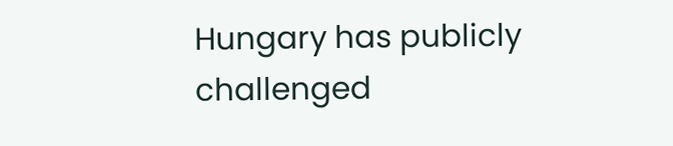Hungary has publicly challenged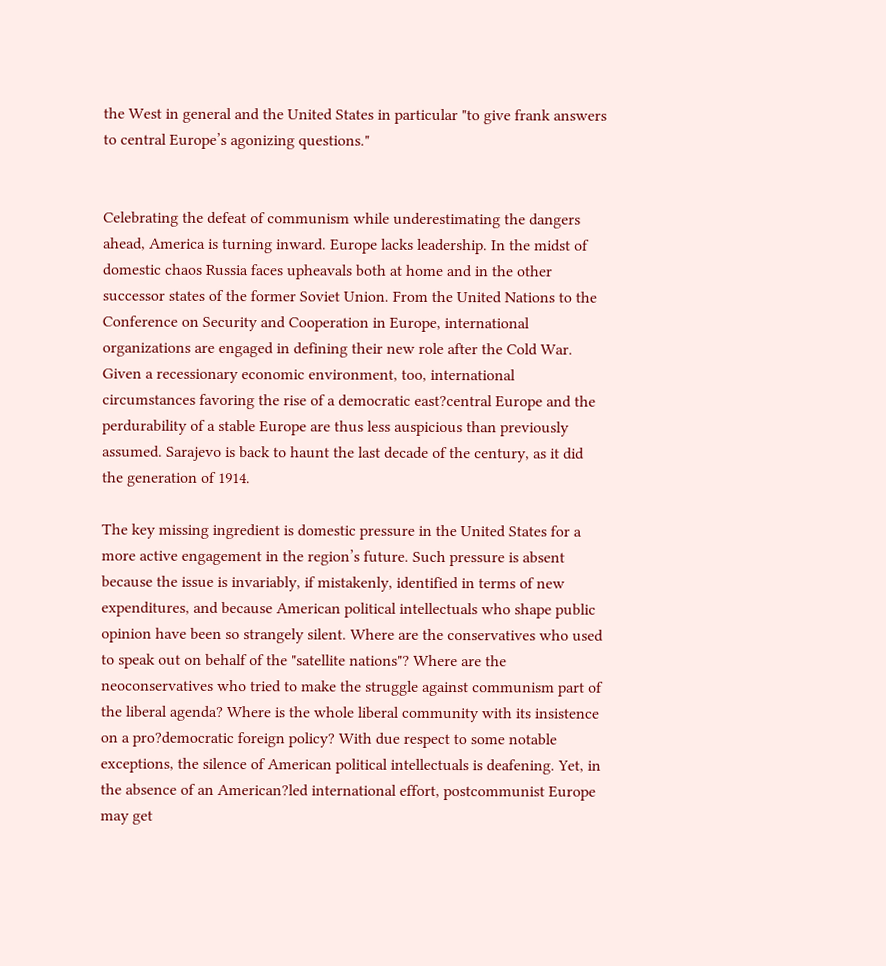the West in general and the United States in particular "to give frank answers to central Europe’s agonizing questions."


Celebrating the defeat of communism while underestimating the dangers ahead, America is turning inward. Europe lacks leadership. In the midst of domestic chaos Russia faces upheavals both at home and in the other successor states of the former Soviet Union. From the United Nations to the Conference on Security and Cooperation in Europe, international organizations are engaged in defining their new role after the Cold War. Given a recessionary economic environment, too, international circumstances favoring the rise of a democratic east?central Europe and the perdurability of a stable Europe are thus less auspicious than previously assumed. Sarajevo is back to haunt the last decade of the century, as it did the generation of 1914.

The key missing ingredient is domestic pressure in the United States for a more active engagement in the region’s future. Such pressure is absent because the issue is invariably, if mistakenly, identified in terms of new expenditures, and because American political intellectuals who shape public opinion have been so strangely silent. Where are the conservatives who used to speak out on behalf of the "satellite nations"? Where are the neoconservatives who tried to make the struggle against communism part of the liberal agenda? Where is the whole liberal community with its insistence on a pro?democratic foreign policy? With due respect to some notable exceptions, the silence of American political intellectuals is deafening. Yet, in the absence of an American?led international effort, postcommunist Europe may get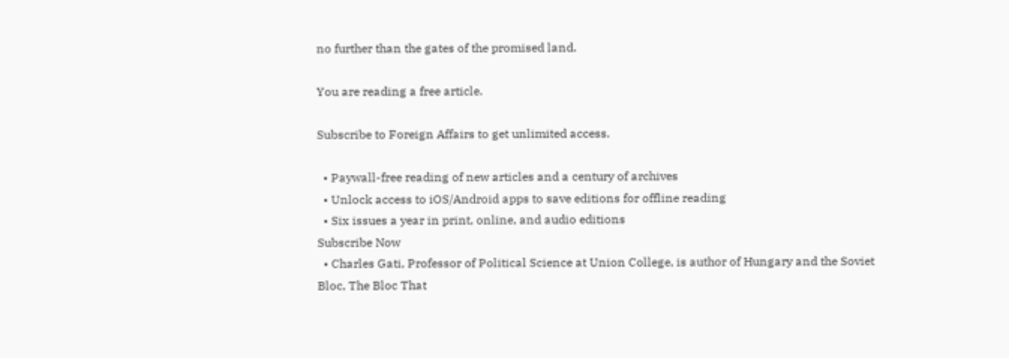no further than the gates of the promised land.

You are reading a free article.

Subscribe to Foreign Affairs to get unlimited access.

  • Paywall-free reading of new articles and a century of archives
  • Unlock access to iOS/Android apps to save editions for offline reading
  • Six issues a year in print, online, and audio editions
Subscribe Now
  • Charles Gati, Professor of Political Science at Union College, is author of Hungary and the Soviet Bloc, The Bloc That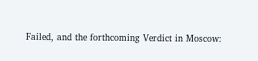Failed, and the forthcoming Verdict in Moscow: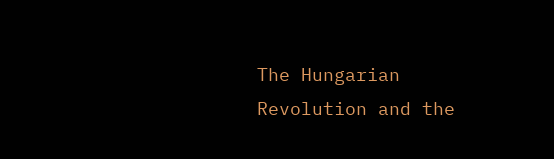The Hungarian Revolution and the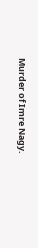Murder of Imre Nagy.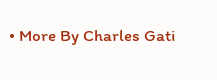• More By Charles Gati